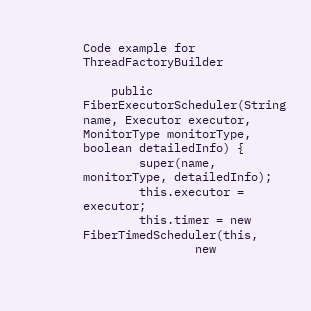Code example for ThreadFactoryBuilder

    public FiberExecutorScheduler(String name, Executor executor, MonitorType monitorType, boolean detailedInfo) {
        super(name, monitorType, detailedInfo);
        this.executor = executor;
        this.timer = new FiberTimedScheduler(this,
                new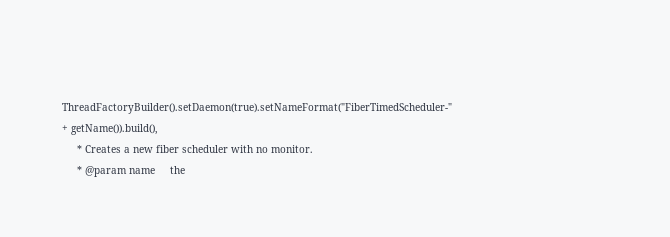ThreadFactoryBuilder().setDaemon(true).setNameFormat("FiberTimedScheduler-" + getName()).build(),
     * Creates a new fiber scheduler with no monitor.
     * @param name     the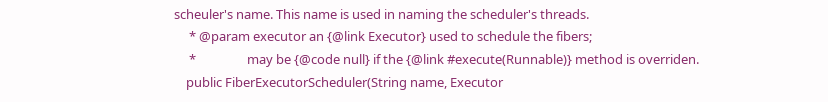scheuler's name. This name is used in naming the scheduler's threads.
     * @param executor an {@link Executor} used to schedule the fibers;
     *                 may be {@code null} if the {@link #execute(Runnable)} method is overriden.
    public FiberExecutorScheduler(String name, Executor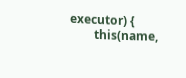executor) {
        this(name,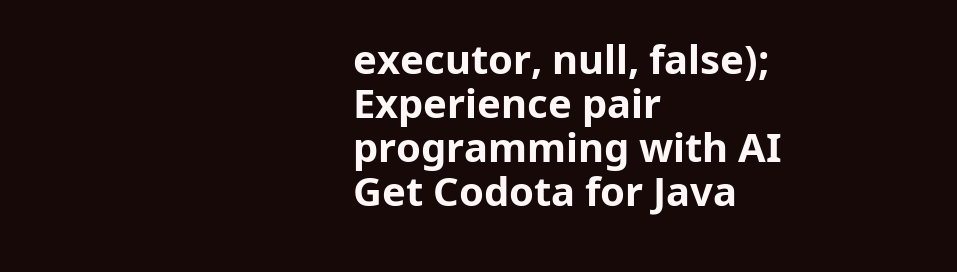executor, null, false);
Experience pair programming with AI  Get Codota for Java